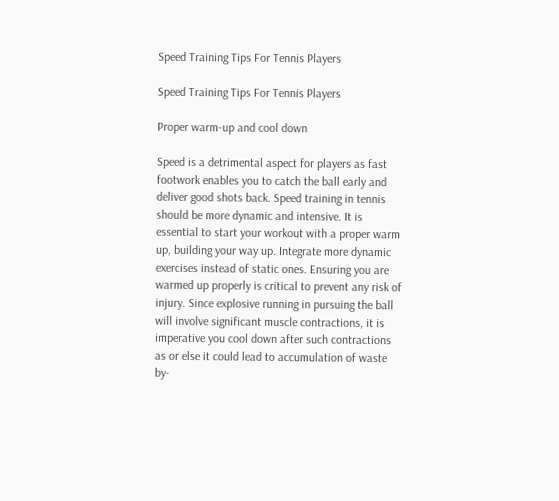Speed Training Tips For Tennis Players

Speed Training Tips For Tennis Players

Proper warm-up and cool down

Speed is a detrimental aspect for players as fast footwork enables you to catch the ball early and deliver good shots back. Speed training in tennis should be more dynamic and intensive. It is essential to start your workout with a proper warm up, building your way up. Integrate more dynamic exercises instead of static ones. Ensuring you are warmed up properly is critical to prevent any risk of injury. Since explosive running in pursuing the ball will involve significant muscle contractions, it is imperative you cool down after such contractions as or else it could lead to accumulation of waste by-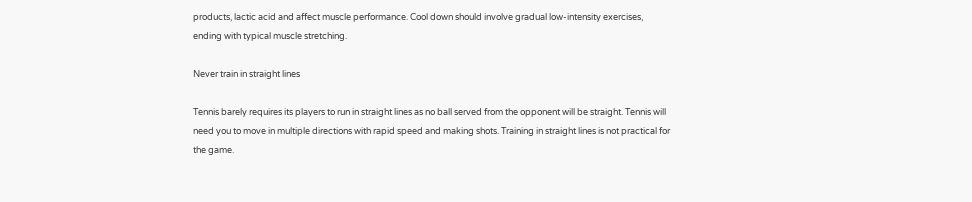products, lactic acid and affect muscle performance. Cool down should involve gradual low-intensity exercises, ending with typical muscle stretching.

Never train in straight lines

Tennis barely requires its players to run in straight lines as no ball served from the opponent will be straight. Tennis will need you to move in multiple directions with rapid speed and making shots. Training in straight lines is not practical for the game.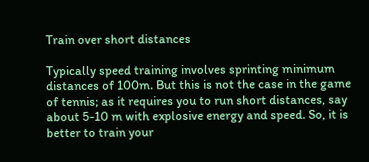Train over short distances

Typically speed training involves sprinting minimum distances of 100m. But this is not the case in the game of tennis; as it requires you to run short distances, say about 5-10 m with explosive energy and speed. So, it is better to train your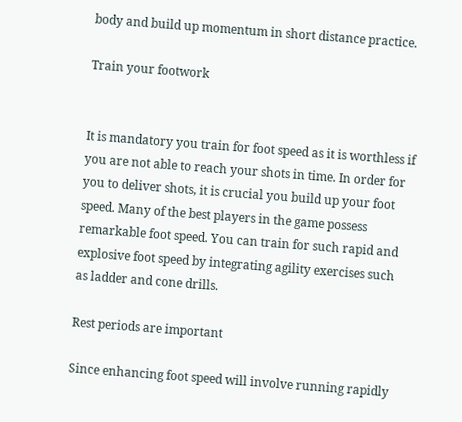body and build up momentum in short distance practice.

Train your footwork


It is mandatory you train for foot speed as it is worthless if you are not able to reach your shots in time. In order for you to deliver shots, it is crucial you build up your foot speed. Many of the best players in the game possess remarkable foot speed. You can train for such rapid and explosive foot speed by integrating agility exercises such as ladder and cone drills.

Rest periods are important

Since enhancing foot speed will involve running rapidly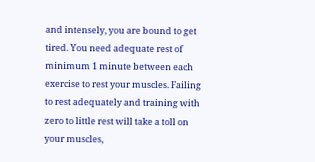and intensely, you are bound to get tired. You need adequate rest of minimum 1 minute between each exercise to rest your muscles. Failing to rest adequately and training with zero to little rest will take a toll on your muscles,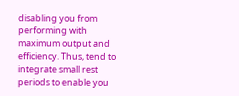disabling you from performing with maximum output and efficiency. Thus, tend to integrate small rest periods to enable you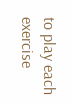to play each exercise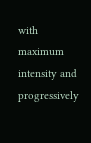with maximum intensity and progressively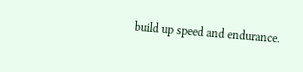build up speed and endurance.